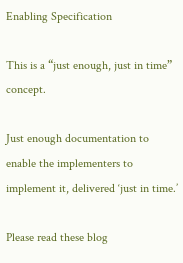Enabling Specification

This is a “just enough, just in time” concept.

Just enough documentation to enable the implementers to implement it, delivered ‘just in time.’

Please read these blog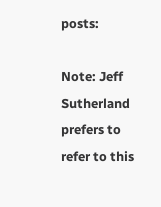posts:

Note: Jeff Sutherland prefers to refer to this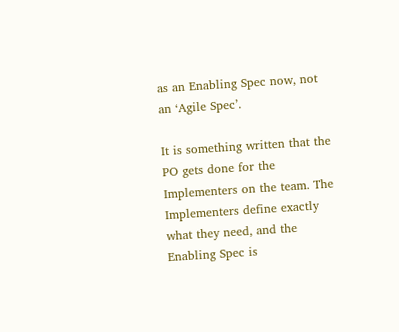as an Enabling Spec now, not an ‘Agile Spec’.

It is something written that the PO gets done for the Implementers on the team. The Implementers define exactly what they need, and the Enabling Spec is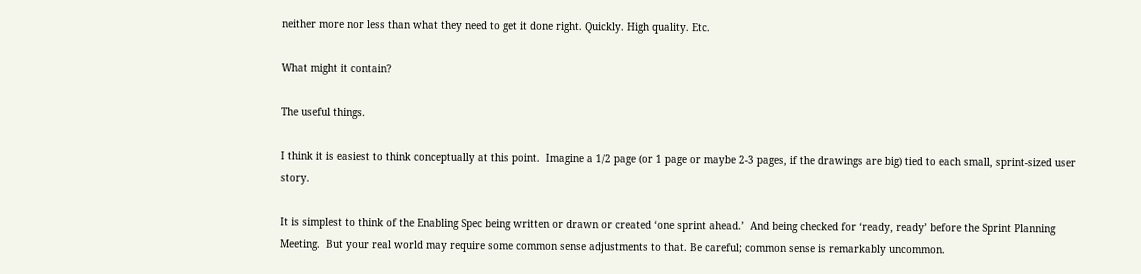neither more nor less than what they need to get it done right. Quickly. High quality. Etc.

What might it contain?

The useful things.

I think it is easiest to think conceptually at this point.  Imagine a 1/2 page (or 1 page or maybe 2-3 pages, if the drawings are big) tied to each small, sprint-sized user story.

It is simplest to think of the Enabling Spec being written or drawn or created ‘one sprint ahead.’  And being checked for ‘ready, ready’ before the Sprint Planning Meeting.  But your real world may require some common sense adjustments to that. Be careful; common sense is remarkably uncommon.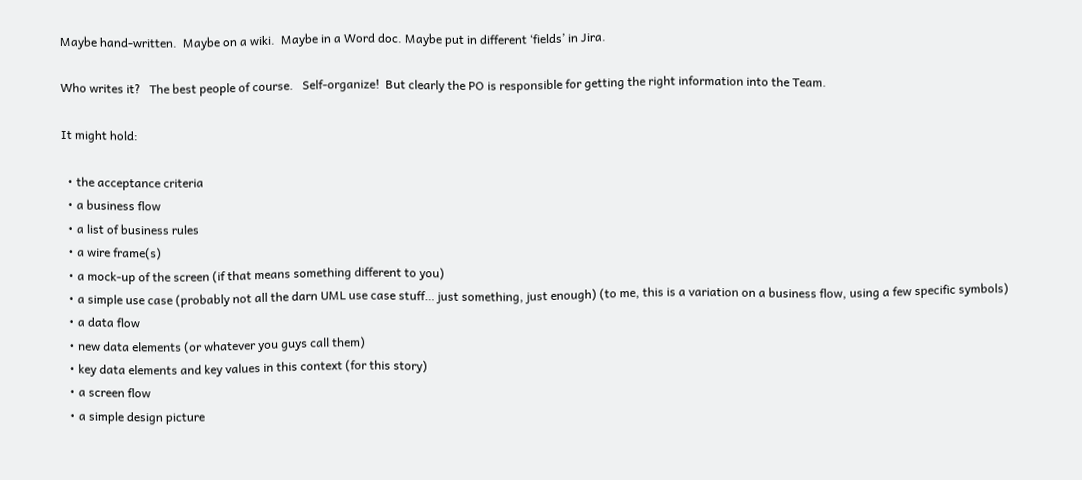Maybe hand-written.  Maybe on a wiki.  Maybe in a Word doc. Maybe put in different ‘fields’ in Jira.

Who writes it?   The best people of course.   Self-organize!  But clearly the PO is responsible for getting the right information into the Team.

It might hold:

  • the acceptance criteria
  • a business flow
  • a list of business rules
  • a wire frame(s)
  • a mock-up of the screen (if that means something different to you)
  • a simple use case (probably not all the darn UML use case stuff… just something, just enough) (to me, this is a variation on a business flow, using a few specific symbols)
  • a data flow
  • new data elements (or whatever you guys call them)
  • key data elements and key values in this context (for this story)
  • a screen flow
  • a simple design picture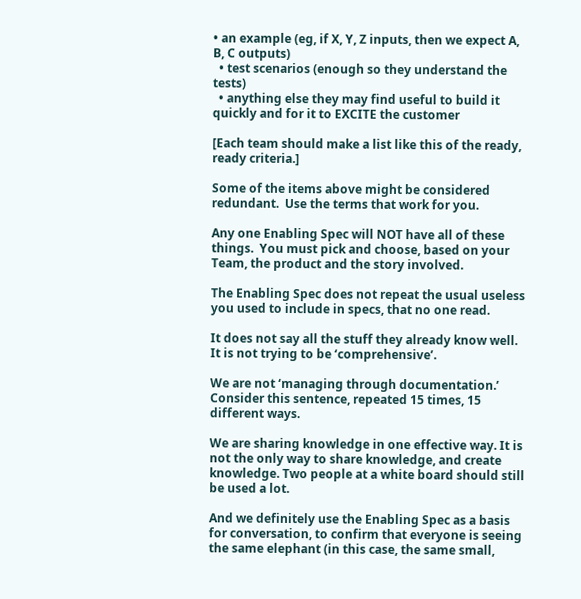• an example (eg, if X, Y, Z inputs, then we expect A, B, C outputs)
  • test scenarios (enough so they understand the tests)
  • anything else they may find useful to build it quickly and for it to EXCITE the customer

[Each team should make a list like this of the ready, ready criteria.]

Some of the items above might be considered redundant.  Use the terms that work for you.

Any one Enabling Spec will NOT have all of these things.  You must pick and choose, based on your Team, the product and the story involved.

The Enabling Spec does not repeat the usual useless you used to include in specs, that no one read.

It does not say all the stuff they already know well.  It is not trying to be ‘comprehensive’.

We are not ‘managing through documentation.’  Consider this sentence, repeated 15 times, 15 different ways.

We are sharing knowledge in one effective way. It is not the only way to share knowledge, and create knowledge. Two people at a white board should still be used a lot.

And we definitely use the Enabling Spec as a basis for conversation, to confirm that everyone is seeing the same elephant (in this case, the same small,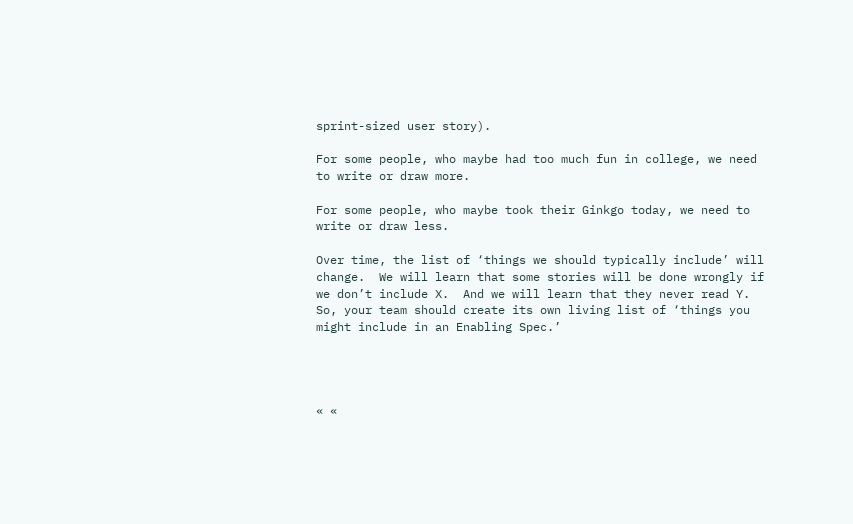sprint-sized user story).

For some people, who maybe had too much fun in college, we need to write or draw more.

For some people, who maybe took their Ginkgo today, we need to write or draw less.

Over time, the list of ‘things we should typically include’ will change.  We will learn that some stories will be done wrongly if we don’t include X.  And we will learn that they never read Y.  So, your team should create its own living list of ‘things you might include in an Enabling Spec.’




« «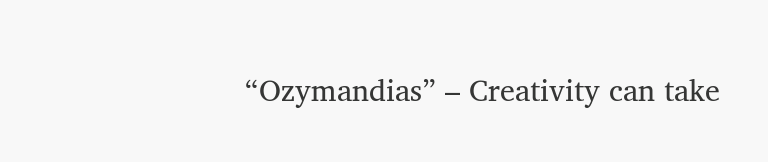“Ozymandias” – Creativity can take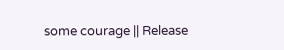some courage || Release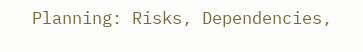Planning: Risks, Dependencies,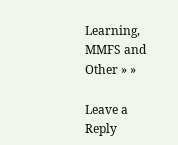Learning, MMFS and Other » »

Leave a Reply